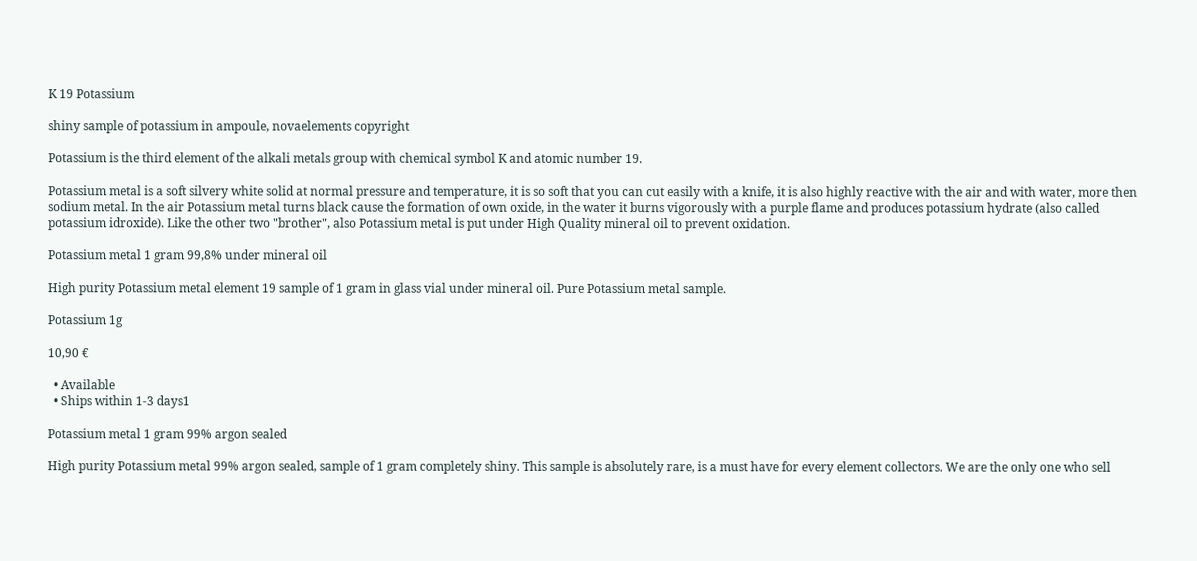K 19 Potassium

shiny sample of potassium in ampoule, novaelements copyright

Potassium is the third element of the alkali metals group with chemical symbol K and atomic number 19.

Potassium metal is a soft silvery white solid at normal pressure and temperature, it is so soft that you can cut easily with a knife, it is also highly reactive with the air and with water, more then sodium metal. In the air Potassium metal turns black cause the formation of own oxide, in the water it burns vigorously with a purple flame and produces potassium hydrate (also called potassium idroxide). Like the other two "brother", also Potassium metal is put under High Quality mineral oil to prevent oxidation.

Potassium metal 1 gram 99,8% under mineral oil

High purity Potassium metal element 19 sample of 1 gram in glass vial under mineral oil. Pure Potassium metal sample.

Potassium 1g

10,90 €

  • Available
  • Ships within 1-3 days1

Potassium metal 1 gram 99% argon sealed

High purity Potassium metal 99% argon sealed, sample of 1 gram completely shiny. This sample is absolutely rare, is a must have for every element collectors. We are the only one who sell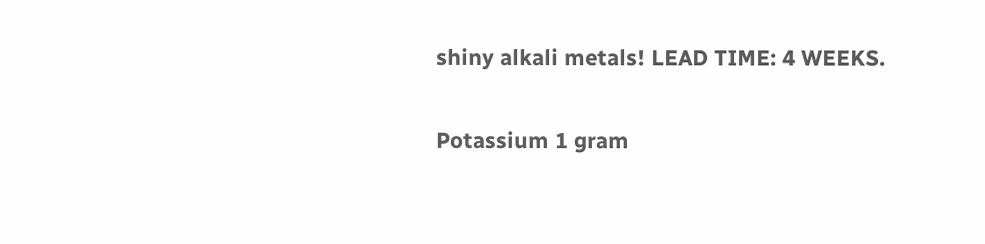shiny alkali metals! LEAD TIME: 4 WEEKS.

Potassium 1 gram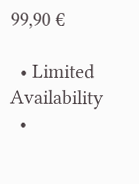99,90 €

  • Limited Availability
  •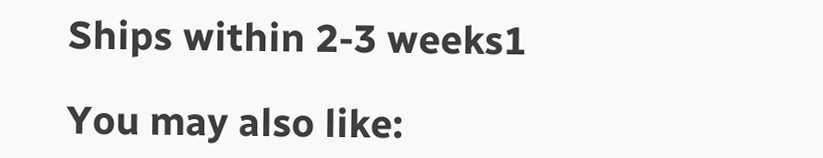Ships within 2-3 weeks1

You may also like: